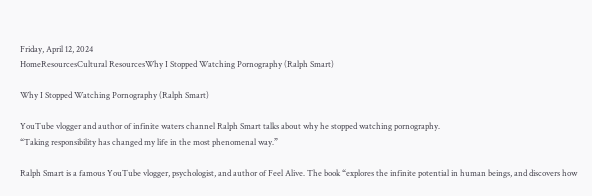Friday, April 12, 2024
HomeResourcesCultural ResourcesWhy I Stopped Watching Pornography (Ralph Smart)

Why I Stopped Watching Pornography (Ralph Smart)

YouTube vlogger and author of infinite waters channel Ralph Smart talks about why he stopped watching pornography.
“Taking responsibility has changed my life in the most phenomenal way.”

Ralph Smart is a famous YouTube vlogger, psychologist, and author of Feel Alive. The book “explores the infinite potential in human beings, and discovers how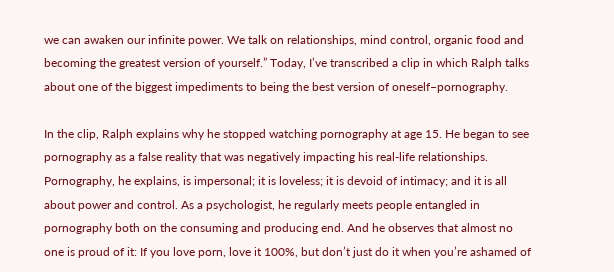we can awaken our infinite power. We talk on relationships, mind control, organic food and becoming the greatest version of yourself.” Today, I’ve transcribed a clip in which Ralph talks about one of the biggest impediments to being the best version of oneself–pornography.

In the clip, Ralph explains why he stopped watching pornography at age 15. He began to see pornography as a false reality that was negatively impacting his real-life relationships. Pornography, he explains, is impersonal; it is loveless; it is devoid of intimacy; and it is all about power and control. As a psychologist, he regularly meets people entangled in pornography both on the consuming and producing end. And he observes that almost no one is proud of it: If you love porn, love it 100%, but don’t just do it when you’re ashamed of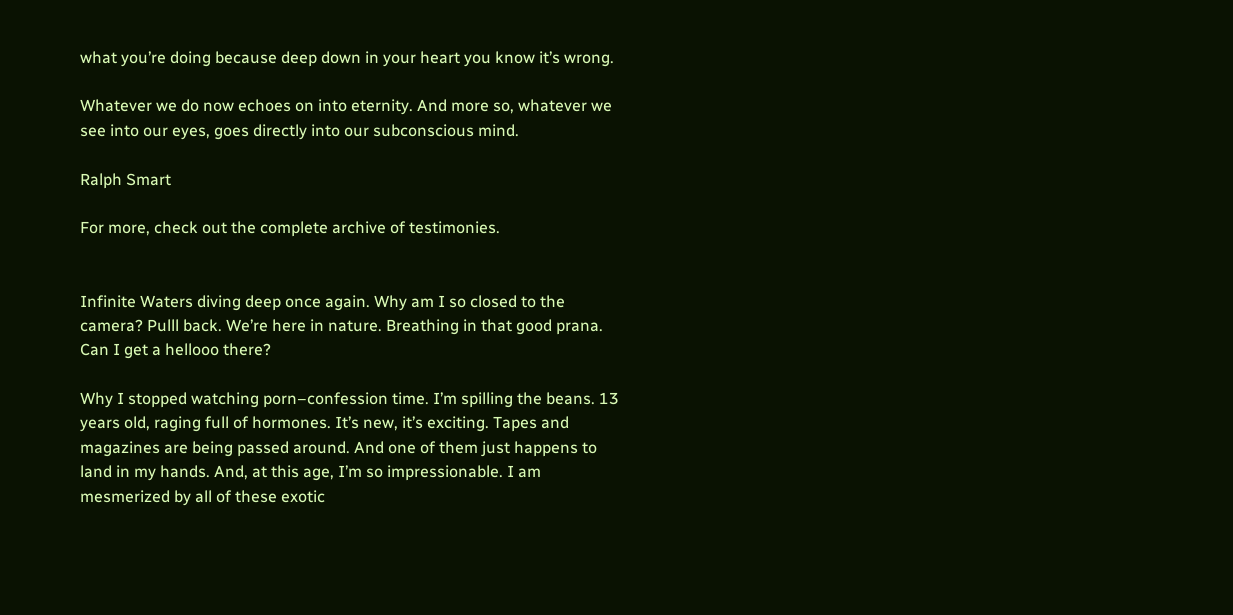what you’re doing because deep down in your heart you know it’s wrong.

Whatever we do now echoes on into eternity. And more so, whatever we see into our eyes, goes directly into our subconscious mind.

Ralph Smart

For more, check out the complete archive of testimonies.


Infinite Waters diving deep once again. Why am I so closed to the camera? Pulll back. We’re here in nature. Breathing in that good prana. Can I get a hellooo there?

Why I stopped watching porn–confession time. I’m spilling the beans. 13 years old, raging full of hormones. It’s new, it’s exciting. Tapes and magazines are being passed around. And one of them just happens to land in my hands. And, at this age, I’m so impressionable. I am mesmerized by all of these exotic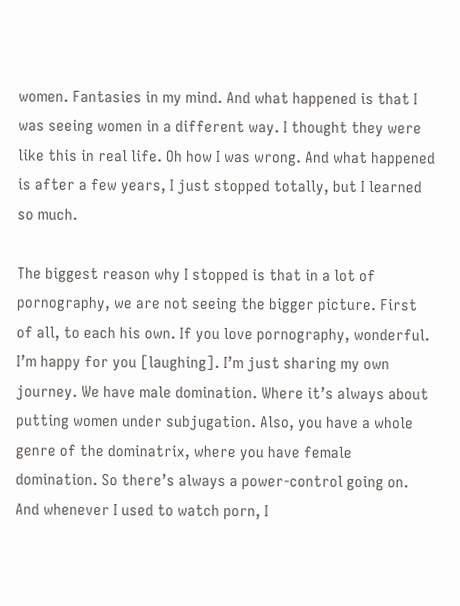women. Fantasies in my mind. And what happened is that I was seeing women in a different way. I thought they were like this in real life. Oh how I was wrong. And what happened is after a few years, I just stopped totally, but I learned so much.

The biggest reason why I stopped is that in a lot of pornography, we are not seeing the bigger picture. First of all, to each his own. If you love pornography, wonderful. I’m happy for you [laughing]. I’m just sharing my own journey. We have male domination. Where it’s always about putting women under subjugation. Also, you have a whole genre of the dominatrix, where you have female domination. So there’s always a power-control going on. And whenever I used to watch porn, I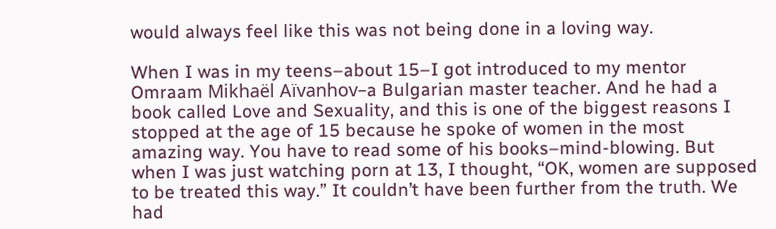would always feel like this was not being done in a loving way.

When I was in my teens–about 15–I got introduced to my mentor Omraam Mikhaël Aïvanhov–a Bulgarian master teacher. And he had a book called Love and Sexuality, and this is one of the biggest reasons I stopped at the age of 15 because he spoke of women in the most amazing way. You have to read some of his books–mind-blowing. But when I was just watching porn at 13, I thought, “OK, women are supposed to be treated this way.” It couldn’t have been further from the truth. We had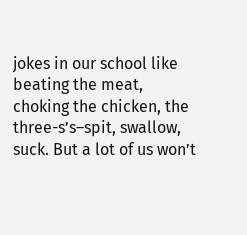jokes in our school like beating the meat, choking the chicken, the three-s’s–spit, swallow, suck. But a lot of us won’t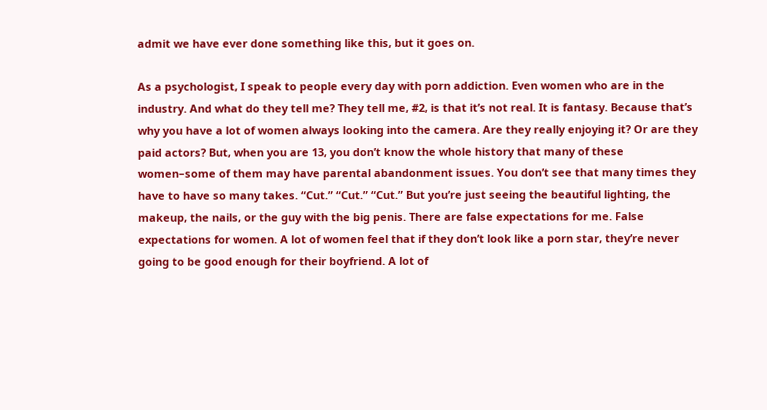admit we have ever done something like this, but it goes on.

As a psychologist, I speak to people every day with porn addiction. Even women who are in the industry. And what do they tell me? They tell me, #2, is that it’s not real. It is fantasy. Because that’s why you have a lot of women always looking into the camera. Are they really enjoying it? Or are they paid actors? But, when you are 13, you don’t know the whole history that many of these women–some of them may have parental abandonment issues. You don’t see that many times they have to have so many takes. “Cut.” “Cut.” “Cut.” But you’re just seeing the beautiful lighting, the makeup, the nails, or the guy with the big penis. There are false expectations for me. False expectations for women. A lot of women feel that if they don’t look like a porn star, they’re never going to be good enough for their boyfriend. A lot of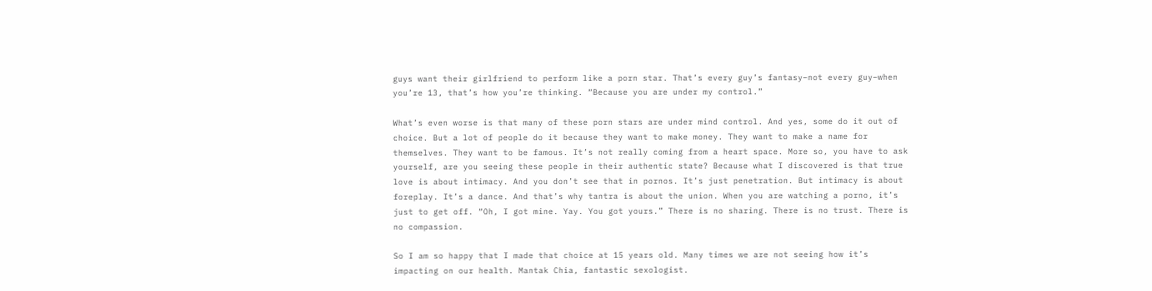guys want their girlfriend to perform like a porn star. That’s every guy’s fantasy–not every guy–when you’re 13, that’s how you’re thinking. “Because you are under my control.”

What’s even worse is that many of these porn stars are under mind control. And yes, some do it out of choice. But a lot of people do it because they want to make money. They want to make a name for themselves. They want to be famous. It’s not really coming from a heart space. More so, you have to ask yourself, are you seeing these people in their authentic state? Because what I discovered is that true love is about intimacy. And you don’t see that in pornos. It’s just penetration. But intimacy is about foreplay. It’s a dance. And that’s why tantra is about the union. When you are watching a porno, it’s just to get off. “Oh, I got mine. Yay. You got yours.” There is no sharing. There is no trust. There is no compassion.

So I am so happy that I made that choice at 15 years old. Many times we are not seeing how it’s impacting on our health. Mantak Chia, fantastic sexologist.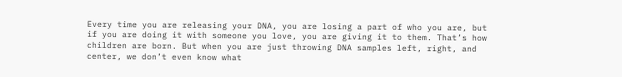Every time you are releasing your DNA, you are losing a part of who you are, but if you are doing it with someone you love, you are giving it to them. That’s how children are born. But when you are just throwing DNA samples left, right, and center, we don’t even know what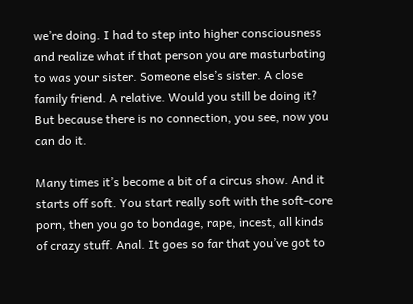we’re doing. I had to step into higher consciousness and realize what if that person you are masturbating to was your sister. Someone else’s sister. A close family friend. A relative. Would you still be doing it? But because there is no connection, you see, now you can do it.

Many times it’s become a bit of a circus show. And it starts off soft. You start really soft with the soft-core porn, then you go to bondage, rape, incest, all kinds of crazy stuff. Anal. It goes so far that you’ve got to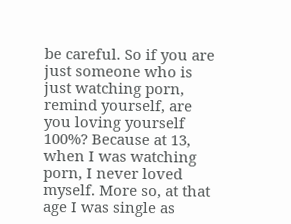be careful. So if you are just someone who is just watching porn, remind yourself, are you loving yourself 100%? Because at 13, when I was watching porn, I never loved myself. More so, at that age I was single as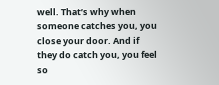well. That’s why when someone catches you, you close your door. And if they do catch you, you feel so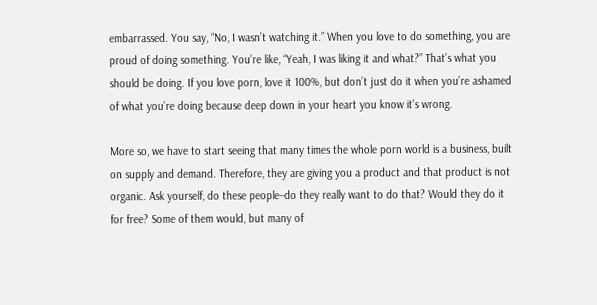embarrassed. You say, “No, I wasn’t watching it.” When you love to do something, you are proud of doing something. You’re like, “Yeah, I was liking it and what?” That’s what you should be doing. If you love porn, love it 100%, but don’t just do it when you’re ashamed of what you’re doing because deep down in your heart you know it’s wrong.

More so, we have to start seeing that many times the whole porn world is a business, built on supply and demand. Therefore, they are giving you a product and that product is not organic. Ask yourself, do these people–do they really want to do that? Would they do it for free? Some of them would, but many of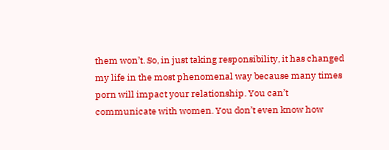them won’t. So, in just taking responsibility, it has changed my life in the most phenomenal way because many times porn will impact your relationship. You can’t communicate with women. You don’t even know how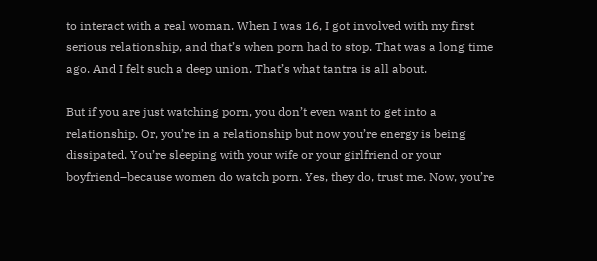to interact with a real woman. When I was 16, I got involved with my first serious relationship, and that’s when porn had to stop. That was a long time ago. And I felt such a deep union. That’s what tantra is all about.

But if you are just watching porn, you don’t even want to get into a relationship. Or, you’re in a relationship but now you’re energy is being dissipated. You’re sleeping with your wife or your girlfriend or your boyfriend–because women do watch porn. Yes, they do, trust me. Now, you’re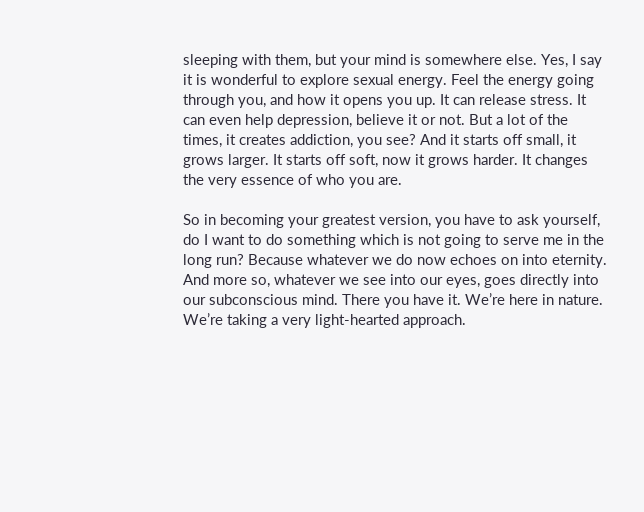sleeping with them, but your mind is somewhere else. Yes, I say it is wonderful to explore sexual energy. Feel the energy going through you, and how it opens you up. It can release stress. It can even help depression, believe it or not. But a lot of the times, it creates addiction, you see? And it starts off small, it grows larger. It starts off soft, now it grows harder. It changes the very essence of who you are.

So in becoming your greatest version, you have to ask yourself, do I want to do something which is not going to serve me in the long run? Because whatever we do now echoes on into eternity. And more so, whatever we see into our eyes, goes directly into our subconscious mind. There you have it. We’re here in nature. We’re taking a very light-hearted approach.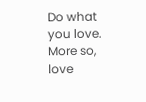Do what you love. More so, love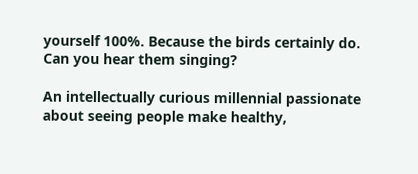yourself 100%. Because the birds certainly do. Can you hear them singing?

An intellectually curious millennial passionate about seeing people make healthy,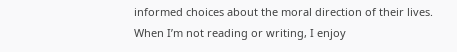informed choices about the moral direction of their lives. When I’m not reading or writing, I enjoy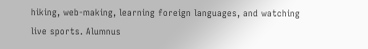hiking, web-making, learning foreign languages, and watching live sports. Alumnus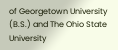of Georgetown University (B.S.) and The Ohio State University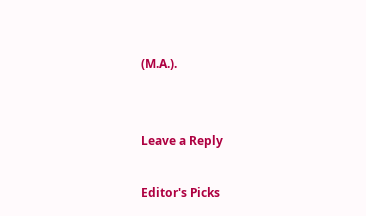(M.A.).


Leave a Reply

Editor's Picks